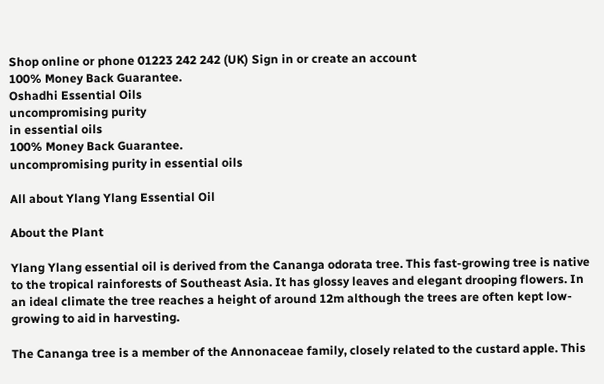Shop online or phone 01223 242 242 (UK) Sign in or create an account
100% Money Back Guarantee.
Oshadhi Essential Oils
uncompromising purity
in essential oils
100% Money Back Guarantee.
uncompromising purity in essential oils

All about Ylang Ylang Essential Oil

About the Plant

Ylang Ylang essential oil is derived from the Cananga odorata tree. This fast-growing tree is native to the tropical rainforests of Southeast Asia. It has glossy leaves and elegant drooping flowers. In an ideal climate the tree reaches a height of around 12m although the trees are often kept low-growing to aid in harvesting.

The Cananga tree is a member of the Annonaceae family, closely related to the custard apple. This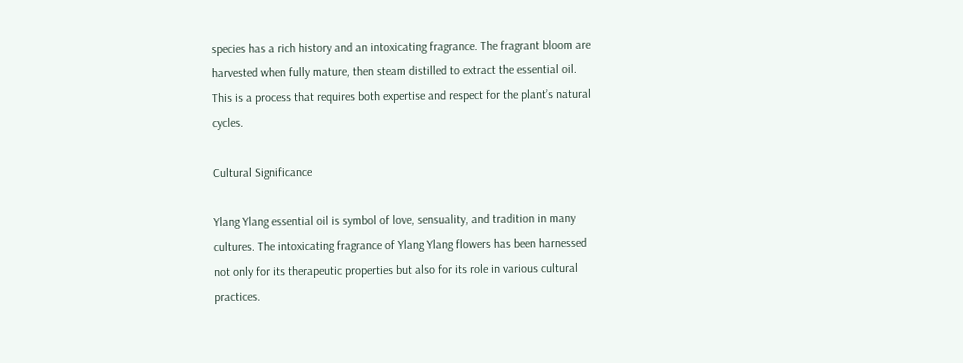species has a rich history and an intoxicating fragrance. The fragrant bloom are harvested when fully mature, then steam distilled to extract the essential oil. This is a process that requires both expertise and respect for the plant’s natural cycles.

Cultural Significance

Ylang Ylang essential oil is symbol of love, sensuality, and tradition in many cultures. The intoxicating fragrance of Ylang Ylang flowers has been harnessed not only for its therapeutic properties but also for its role in various cultural practices.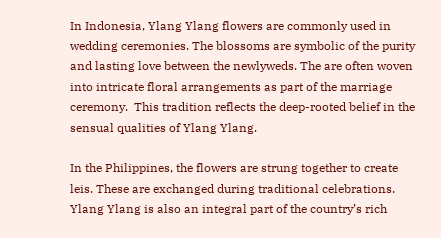In Indonesia, Ylang Ylang flowers are commonly used in wedding ceremonies. The blossoms are symbolic of the purity and lasting love between the newlyweds. The are often woven into intricate floral arrangements as part of the marriage ceremony.  This tradition reflects the deep-rooted belief in the sensual qualities of Ylang Ylang.

In the Philippines, the flowers are strung together to create leis. These are exchanged during traditional celebrations. Ylang Ylang is also an integral part of the country’s rich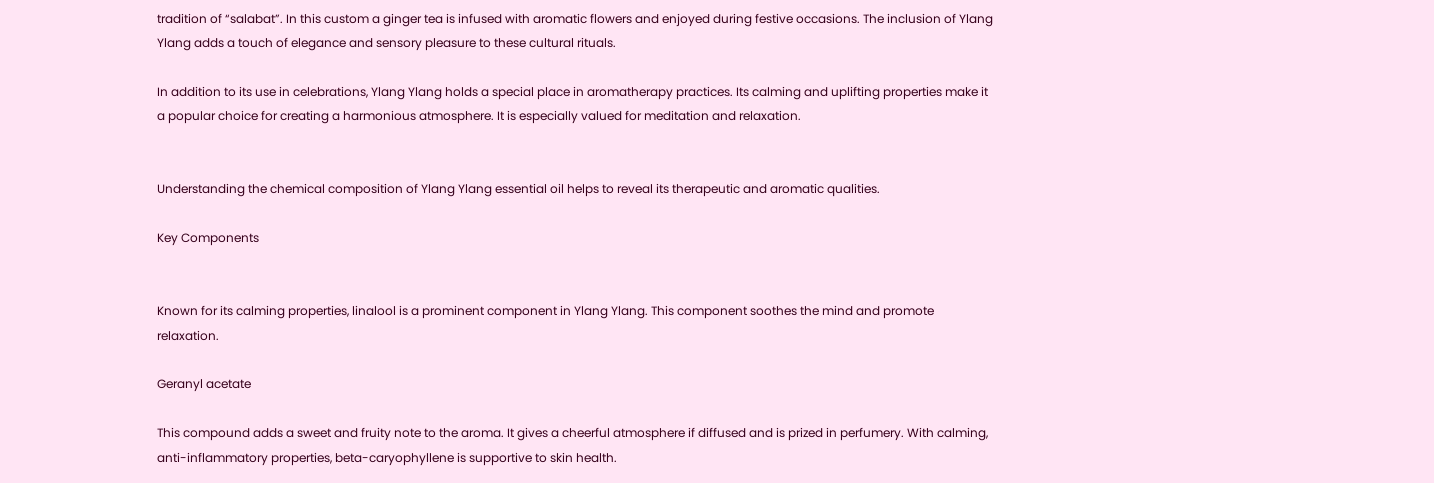tradition of “salabat”. In this custom a ginger tea is infused with aromatic flowers and enjoyed during festive occasions. The inclusion of Ylang Ylang adds a touch of elegance and sensory pleasure to these cultural rituals.

In addition to its use in celebrations, Ylang Ylang holds a special place in aromatherapy practices. Its calming and uplifting properties make it a popular choice for creating a harmonious atmosphere. It is especially valued for meditation and relaxation.


Understanding the chemical composition of Ylang Ylang essential oil helps to reveal its therapeutic and aromatic qualities.

Key Components


Known for its calming properties, linalool is a prominent component in Ylang Ylang. This component soothes the mind and promote relaxation.

Geranyl acetate

This compound adds a sweet and fruity note to the aroma. It gives a cheerful atmosphere if diffused and is prized in perfumery. With calming, anti-inflammatory properties, beta-caryophyllene is supportive to skin health.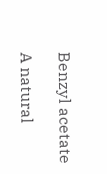Benzyl acetate

A natural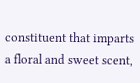constituent that imparts a floral and sweet scent,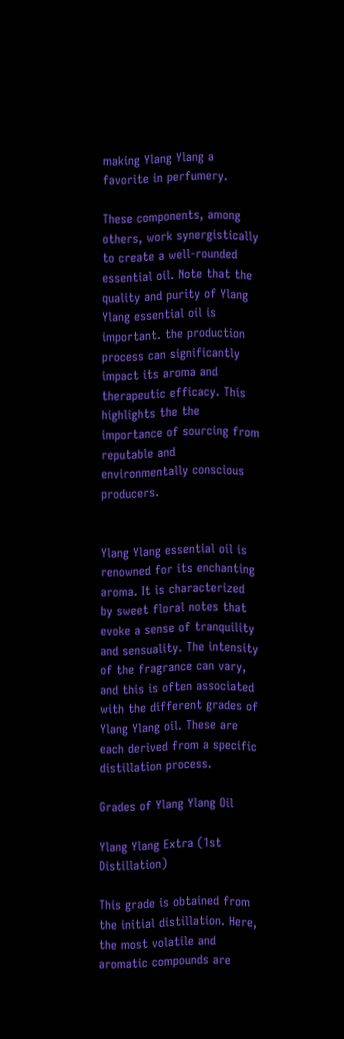making Ylang Ylang a favorite in perfumery.

These components, among others, work synergistically to create a well-rounded essential oil. Note that the quality and purity of Ylang Ylang essential oil is important. the production process can significantly impact its aroma and therapeutic efficacy. This highlights the the importance of sourcing from reputable and environmentally conscious producers.


Ylang Ylang essential oil is renowned for its enchanting aroma. It is characterized by sweet floral notes that evoke a sense of tranquility and sensuality. The intensity of the fragrance can vary, and this is often associated with the different grades of Ylang Ylang oil. These are each derived from a specific distillation process.

Grades of Ylang Ylang Oil

Ylang Ylang Extra (1st Distillation)

This grade is obtained from the initial distillation. Here, the most volatile and aromatic compounds are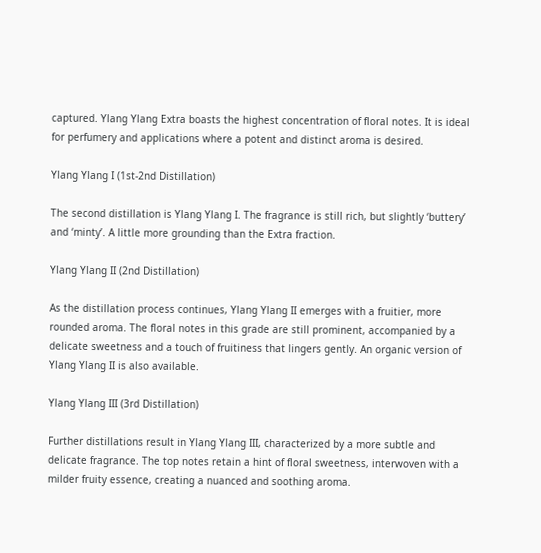captured. Ylang Ylang Extra boasts the highest concentration of floral notes. It is ideal for perfumery and applications where a potent and distinct aroma is desired.

Ylang Ylang I (1st-2nd Distillation)

The second distillation is Ylang Ylang I. The fragrance is still rich, but slightly ‘buttery’ and ‘minty’. A little more grounding than the Extra fraction.

Ylang Ylang II (2nd Distillation)

As the distillation process continues, Ylang Ylang II emerges with a fruitier, more rounded aroma. The floral notes in this grade are still prominent, accompanied by a delicate sweetness and a touch of fruitiness that lingers gently. An organic version of Ylang Ylang II is also available.

Ylang Ylang III (3rd Distillation)

Further distillations result in Ylang Ylang III, characterized by a more subtle and delicate fragrance. The top notes retain a hint of floral sweetness, interwoven with a milder fruity essence, creating a nuanced and soothing aroma.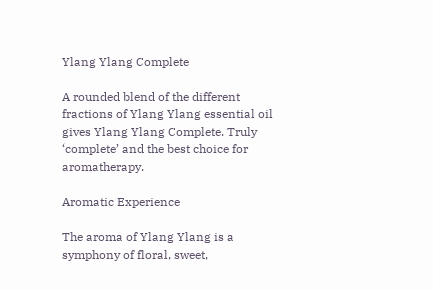Ylang Ylang Complete

A rounded blend of the different fractions of Ylang Ylang essential oil gives Ylang Ylang Complete. Truly ‘complete’ and the best choice for aromatherapy.

Aromatic Experience

The aroma of Ylang Ylang is a symphony of floral, sweet,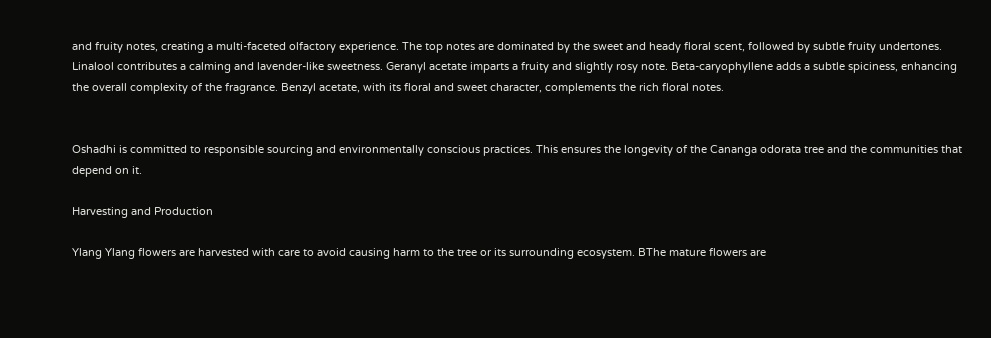and fruity notes, creating a multi-faceted olfactory experience. The top notes are dominated by the sweet and heady floral scent, followed by subtle fruity undertones. Linalool contributes a calming and lavender-like sweetness. Geranyl acetate imparts a fruity and slightly rosy note. Beta-caryophyllene adds a subtle spiciness, enhancing the overall complexity of the fragrance. Benzyl acetate, with its floral and sweet character, complements the rich floral notes.


Oshadhi is committed to responsible sourcing and environmentally conscious practices. This ensures the longevity of the Cananga odorata tree and the communities that depend on it.

Harvesting and Production

Ylang Ylang flowers are harvested with care to avoid causing harm to the tree or its surrounding ecosystem. BThe mature flowers are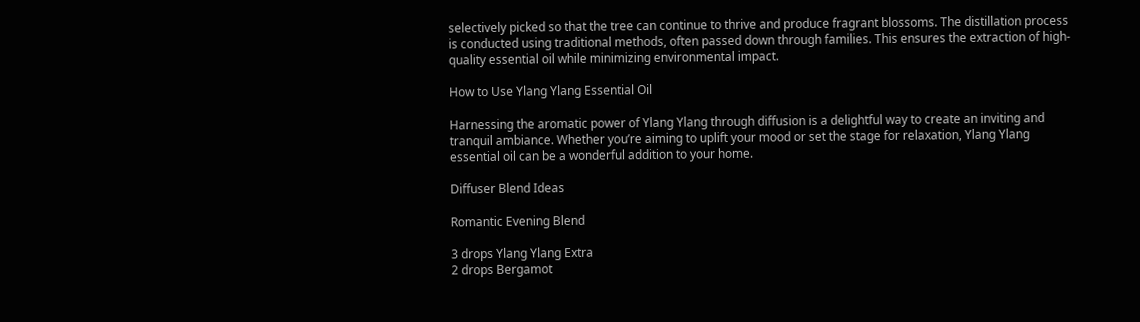selectively picked so that the tree can continue to thrive and produce fragrant blossoms. The distillation process is conducted using traditional methods, often passed down through families. This ensures the extraction of high-quality essential oil while minimizing environmental impact.

How to Use Ylang Ylang Essential Oil

Harnessing the aromatic power of Ylang Ylang through diffusion is a delightful way to create an inviting and tranquil ambiance. Whether you’re aiming to uplift your mood or set the stage for relaxation, Ylang Ylang essential oil can be a wonderful addition to your home.

Diffuser Blend Ideas

Romantic Evening Blend

3 drops Ylang Ylang Extra
2 drops Bergamot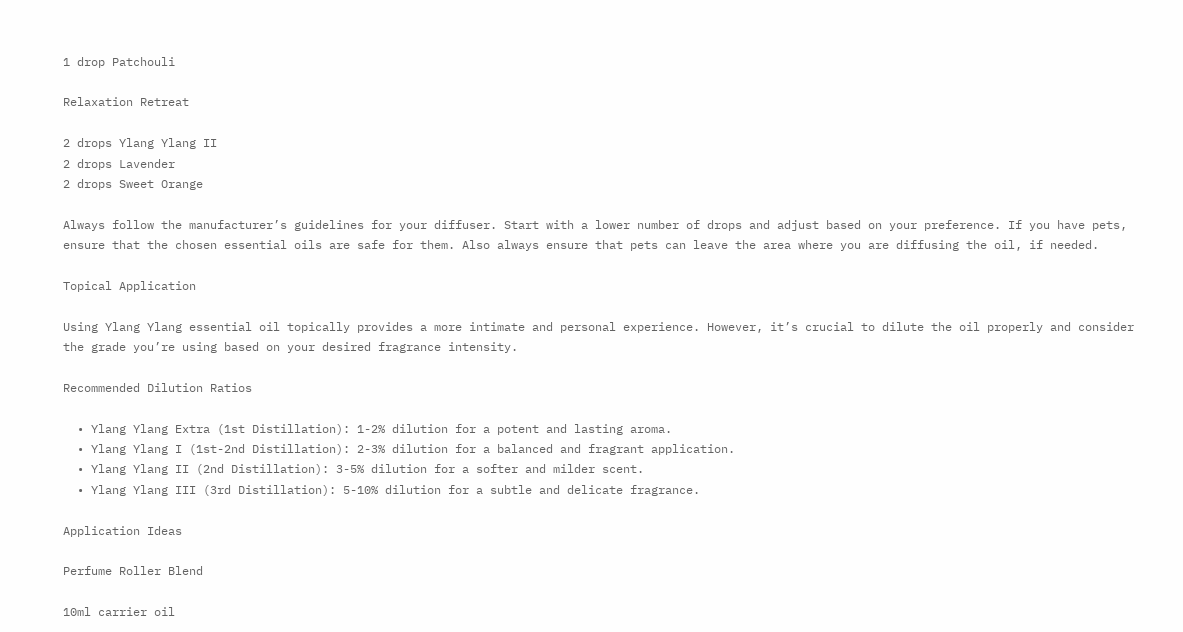1 drop Patchouli

Relaxation Retreat

2 drops Ylang Ylang II
2 drops Lavender
2 drops Sweet Orange

Always follow the manufacturer’s guidelines for your diffuser. Start with a lower number of drops and adjust based on your preference. If you have pets, ensure that the chosen essential oils are safe for them. Also always ensure that pets can leave the area where you are diffusing the oil, if needed.

Topical Application

Using Ylang Ylang essential oil topically provides a more intimate and personal experience. However, it’s crucial to dilute the oil properly and consider the grade you’re using based on your desired fragrance intensity.

Recommended Dilution Ratios

  • Ylang Ylang Extra (1st Distillation): 1-2% dilution for a potent and lasting aroma.
  • Ylang Ylang I (1st-2nd Distillation): 2-3% dilution for a balanced and fragrant application.
  • Ylang Ylang II (2nd Distillation): 3-5% dilution for a softer and milder scent.
  • Ylang Ylang III (3rd Distillation): 5-10% dilution for a subtle and delicate fragrance.

Application Ideas

Perfume Roller Blend

10ml carrier oil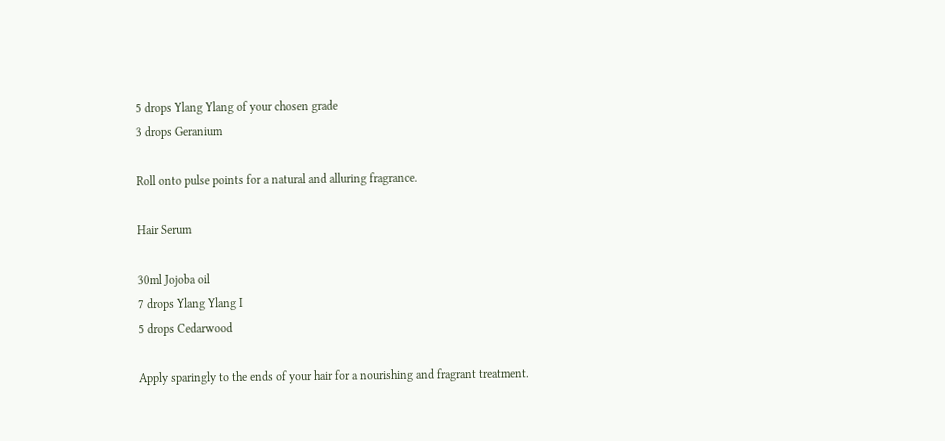5 drops Ylang Ylang of your chosen grade
3 drops Geranium

Roll onto pulse points for a natural and alluring fragrance.

Hair Serum

30ml Jojoba oil
7 drops Ylang Ylang I
5 drops Cedarwood

Apply sparingly to the ends of your hair for a nourishing and fragrant treatment.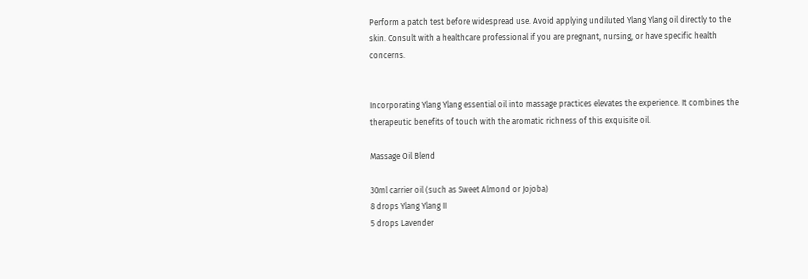Perform a patch test before widespread use. Avoid applying undiluted Ylang Ylang oil directly to the skin. Consult with a healthcare professional if you are pregnant, nursing, or have specific health concerns.


Incorporating Ylang Ylang essential oil into massage practices elevates the experience. It combines the therapeutic benefits of touch with the aromatic richness of this exquisite oil.

Massage Oil Blend

30ml carrier oil (such as Sweet Almond or Jojoba)
8 drops Ylang Ylang II
5 drops Lavender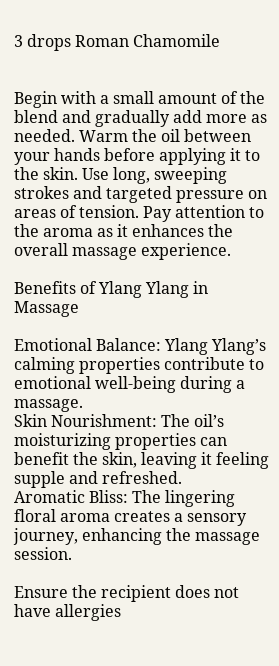3 drops Roman Chamomile


Begin with a small amount of the blend and gradually add more as needed. Warm the oil between your hands before applying it to the skin. Use long, sweeping strokes and targeted pressure on areas of tension. Pay attention to the aroma as it enhances the overall massage experience.

Benefits of Ylang Ylang in Massage

Emotional Balance: Ylang Ylang’s calming properties contribute to emotional well-being during a massage.
Skin Nourishment: The oil’s moisturizing properties can benefit the skin, leaving it feeling supple and refreshed.
Aromatic Bliss: The lingering floral aroma creates a sensory journey, enhancing the massage session.

Ensure the recipient does not have allergies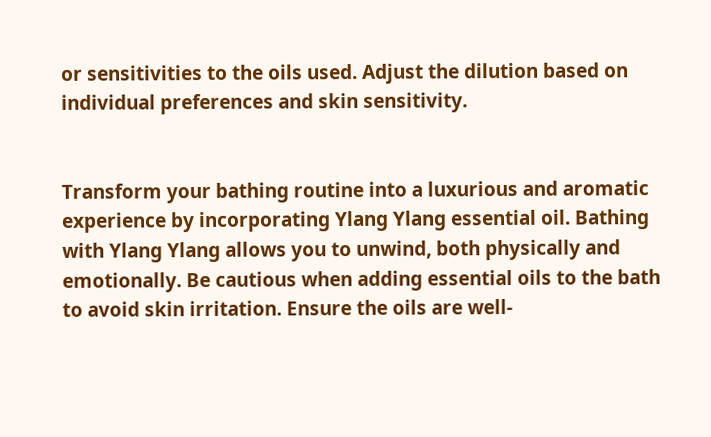or sensitivities to the oils used. Adjust the dilution based on individual preferences and skin sensitivity.


Transform your bathing routine into a luxurious and aromatic experience by incorporating Ylang Ylang essential oil. Bathing with Ylang Ylang allows you to unwind, both physically and emotionally. Be cautious when adding essential oils to the bath to avoid skin irritation. Ensure the oils are well-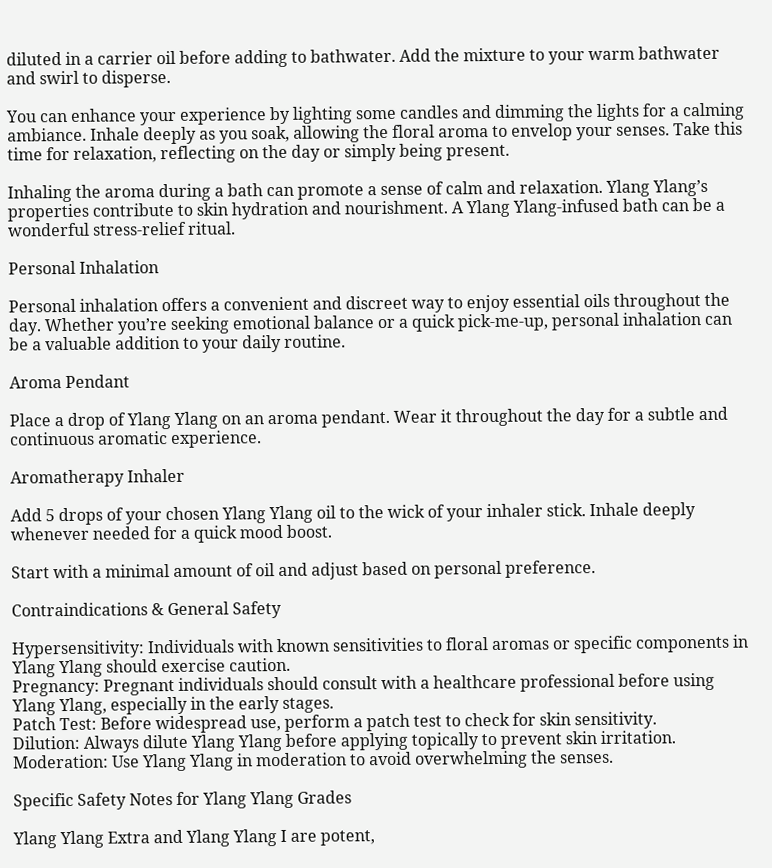diluted in a carrier oil before adding to bathwater. Add the mixture to your warm bathwater and swirl to disperse.

You can enhance your experience by lighting some candles and dimming the lights for a calming ambiance. Inhale deeply as you soak, allowing the floral aroma to envelop your senses. Take this time for relaxation, reflecting on the day or simply being present.

Inhaling the aroma during a bath can promote a sense of calm and relaxation. Ylang Ylang’s properties contribute to skin hydration and nourishment. A Ylang Ylang-infused bath can be a wonderful stress-relief ritual.

Personal Inhalation

Personal inhalation offers a convenient and discreet way to enjoy essential oils throughout the day. Whether you’re seeking emotional balance or a quick pick-me-up, personal inhalation can be a valuable addition to your daily routine.

Aroma Pendant

Place a drop of Ylang Ylang on an aroma pendant. Wear it throughout the day for a subtle and continuous aromatic experience.

Aromatherapy Inhaler

Add 5 drops of your chosen Ylang Ylang oil to the wick of your inhaler stick. Inhale deeply whenever needed for a quick mood boost.

Start with a minimal amount of oil and adjust based on personal preference.

Contraindications & General Safety

Hypersensitivity: Individuals with known sensitivities to floral aromas or specific components in Ylang Ylang should exercise caution.
Pregnancy: Pregnant individuals should consult with a healthcare professional before using Ylang Ylang, especially in the early stages.
Patch Test: Before widespread use, perform a patch test to check for skin sensitivity.
Dilution: Always dilute Ylang Ylang before applying topically to prevent skin irritation.
Moderation: Use Ylang Ylang in moderation to avoid overwhelming the senses.

Specific Safety Notes for Ylang Ylang Grades

Ylang Ylang Extra and Ylang Ylang I are potent,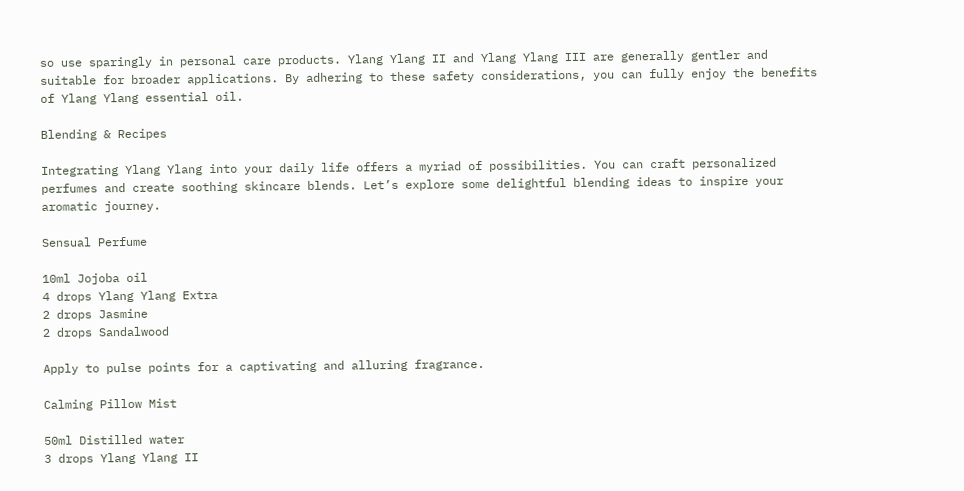so use sparingly in personal care products. Ylang Ylang II and Ylang Ylang III are generally gentler and suitable for broader applications. By adhering to these safety considerations, you can fully enjoy the benefits of Ylang Ylang essential oil.

Blending & Recipes

Integrating Ylang Ylang into your daily life offers a myriad of possibilities. You can craft personalized perfumes and create soothing skincare blends. Let’s explore some delightful blending ideas to inspire your aromatic journey.

Sensual Perfume

10ml Jojoba oil
4 drops Ylang Ylang Extra
2 drops Jasmine
2 drops Sandalwood

Apply to pulse points for a captivating and alluring fragrance.

Calming Pillow Mist

50ml Distilled water
3 drops Ylang Ylang II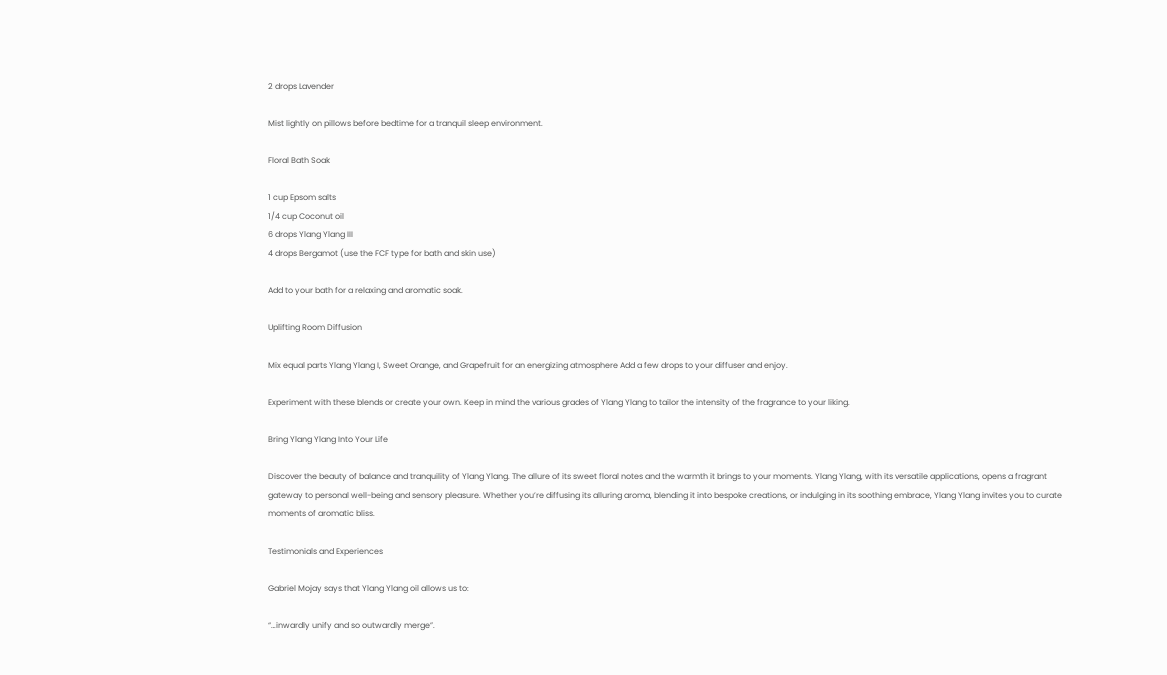2 drops Lavender

Mist lightly on pillows before bedtime for a tranquil sleep environment.

Floral Bath Soak

1 cup Epsom salts
1/4 cup Coconut oil
6 drops Ylang Ylang III
4 drops Bergamot (use the FCF type for bath and skin use)

Add to your bath for a relaxing and aromatic soak.

Uplifting Room Diffusion

Mix equal parts Ylang Ylang I, Sweet Orange, and Grapefruit for an energizing atmosphere Add a few drops to your diffuser and enjoy.

Experiment with these blends or create your own. Keep in mind the various grades of Ylang Ylang to tailor the intensity of the fragrance to your liking.

Bring Ylang Ylang Into Your Life

Discover the beauty of balance and tranquility of Ylang Ylang. The allure of its sweet floral notes and the warmth it brings to your moments. Ylang Ylang, with its versatile applications, opens a fragrant gateway to personal well-being and sensory pleasure. Whether you’re diffusing its alluring aroma, blending it into bespoke creations, or indulging in its soothing embrace, Ylang Ylang invites you to curate moments of aromatic bliss.

Testimonials and Experiences

Gabriel Mojay says that Ylang Ylang oil allows us to:

“…inwardly unify and so outwardly merge”.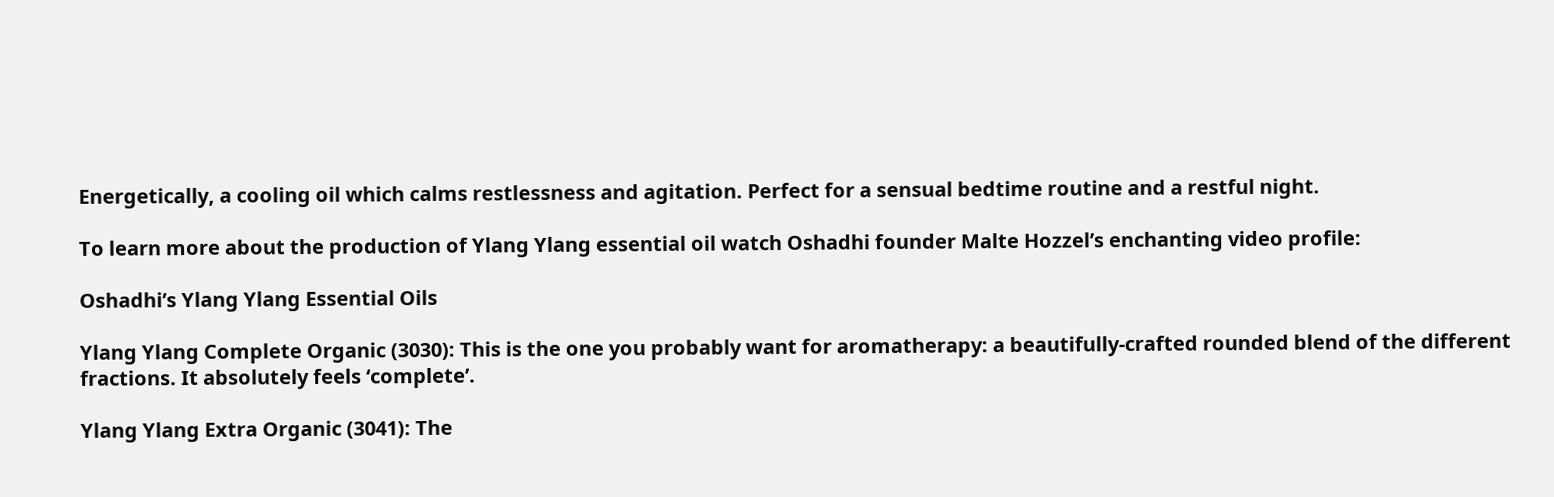Energetically, a cooling oil which calms restlessness and agitation. Perfect for a sensual bedtime routine and a restful night.

To learn more about the production of Ylang Ylang essential oil watch Oshadhi founder Malte Hozzel’s enchanting video profile:

Oshadhi’s Ylang Ylang Essential Oils

Ylang Ylang Complete Organic (3030): This is the one you probably want for aromatherapy: a beautifully-crafted rounded blend of the different fractions. It absolutely feels ‘complete’.

Ylang Ylang Extra Organic (3041): The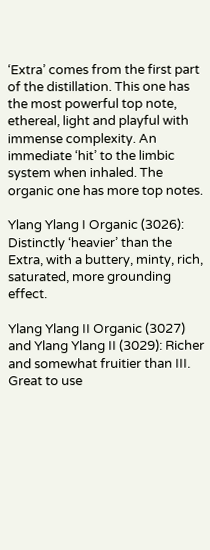‘Extra’ comes from the first part of the distillation. This one has the most powerful top note, ethereal, light and playful with immense complexity. An immediate ‘hit’ to the limbic system when inhaled. The organic one has more top notes.

Ylang Ylang I Organic (3026): Distinctly ‘heavier’ than the Extra, with a buttery, minty, rich, saturated, more grounding effect.

Ylang Ylang II Organic (3027) and Ylang Ylang II (3029): Richer and somewhat fruitier than III. Great to use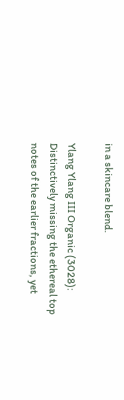in a skincare blend.

Ylang Ylang III Organic (3028): Distinctively missing the ethereal top notes of the earlier fractions, yet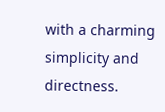with a charming simplicity and directness.